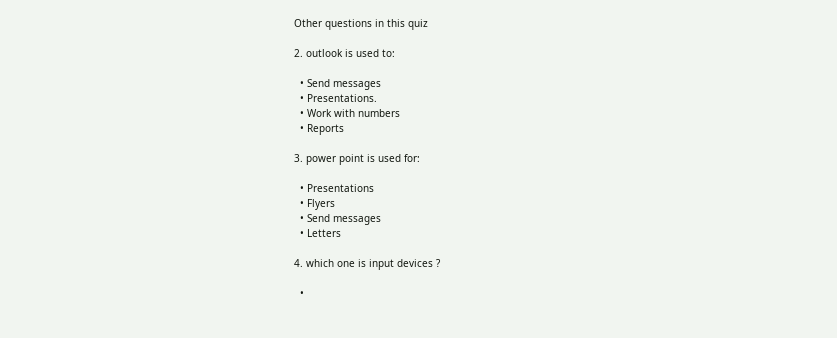Other questions in this quiz

2. outlook is used to:

  • Send messages
  • Presentations.
  • Work with numbers
  • Reports

3. power point is used for:

  • Presentations
  • Flyers
  • Send messages
  • Letters

4. which one is input devices ?

  •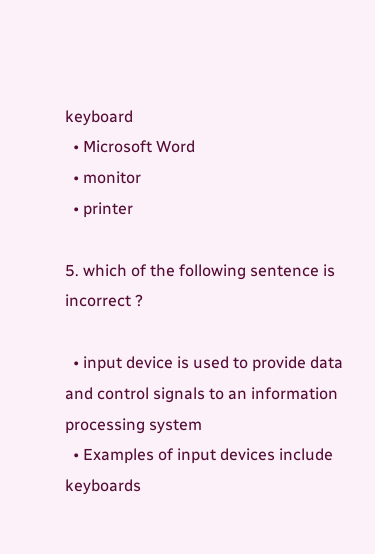keyboard
  • Microsoft Word
  • monitor
  • printer

5. which of the following sentence is incorrect ?

  • input device is used to provide data and control signals to an information processing system
  • Examples of input devices include keyboards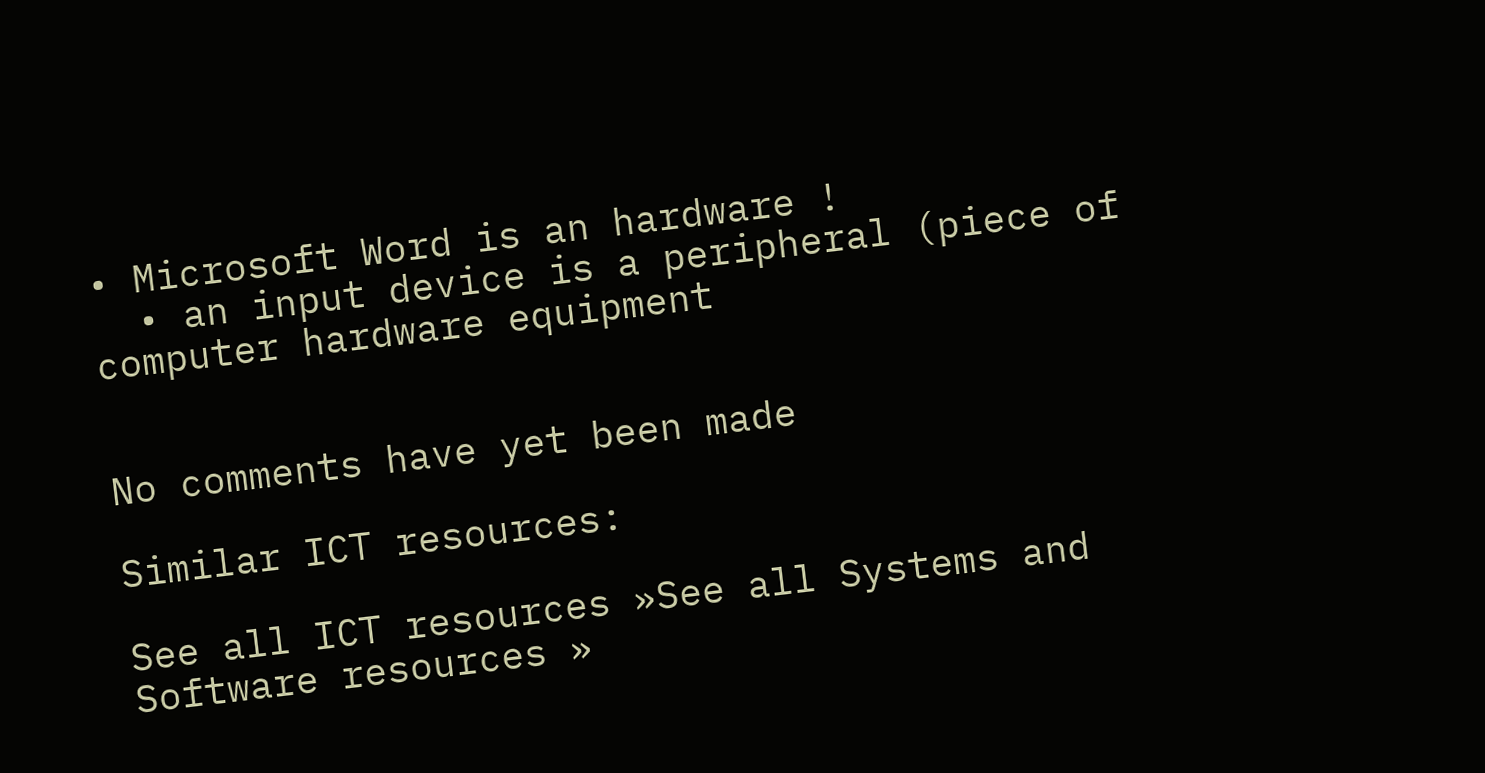• Microsoft Word is an hardware !
  • an input device is a peripheral (piece of computer hardware equipment


No comments have yet been made

Similar ICT resources:

See all ICT resources »See all Systems and Software resources »